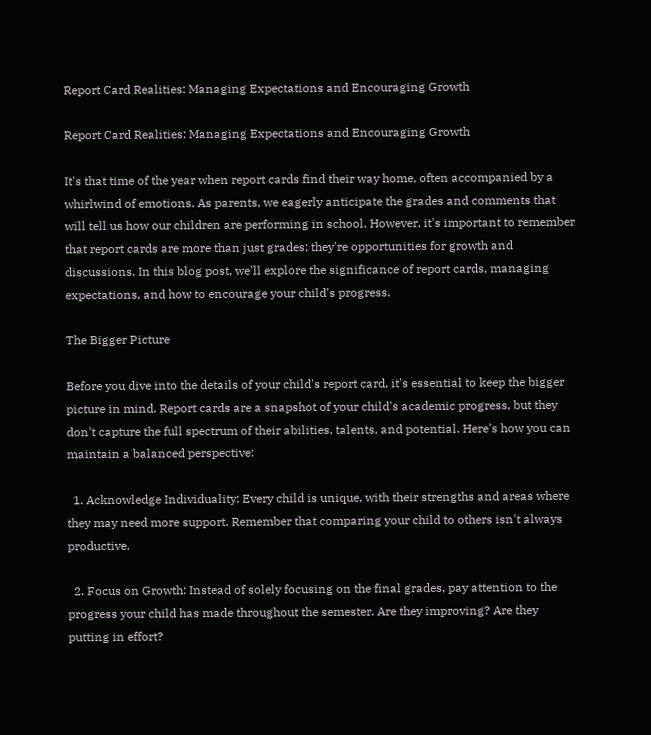Report Card Realities: Managing Expectations and Encouraging Growth

Report Card Realities: Managing Expectations and Encouraging Growth

It's that time of the year when report cards find their way home, often accompanied by a whirlwind of emotions. As parents, we eagerly anticipate the grades and comments that will tell us how our children are performing in school. However, it's important to remember that report cards are more than just grades; they're opportunities for growth and discussions. In this blog post, we'll explore the significance of report cards, managing expectations, and how to encourage your child's progress.

The Bigger Picture

Before you dive into the details of your child's report card, it's essential to keep the bigger picture in mind. Report cards are a snapshot of your child's academic progress, but they don't capture the full spectrum of their abilities, talents, and potential. Here's how you can maintain a balanced perspective:

  1. Acknowledge Individuality: Every child is unique, with their strengths and areas where they may need more support. Remember that comparing your child to others isn't always productive.

  2. Focus on Growth: Instead of solely focusing on the final grades, pay attention to the progress your child has made throughout the semester. Are they improving? Are they putting in effort?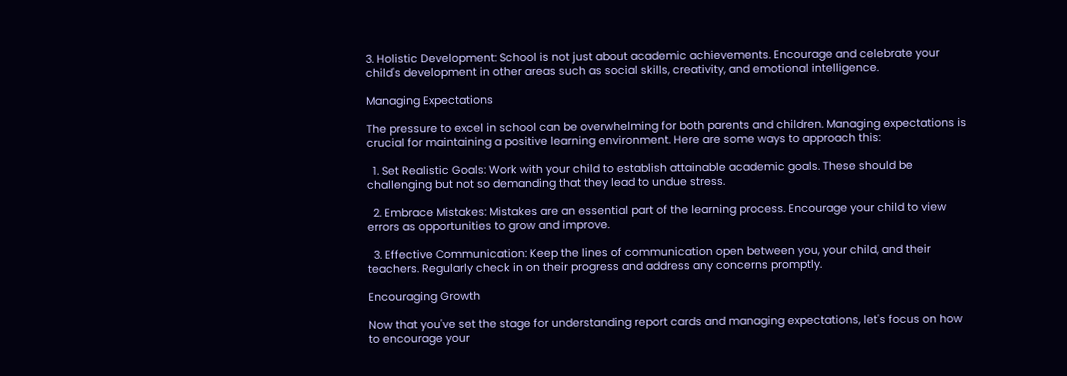3. Holistic Development: School is not just about academic achievements. Encourage and celebrate your child's development in other areas such as social skills, creativity, and emotional intelligence.

Managing Expectations

The pressure to excel in school can be overwhelming for both parents and children. Managing expectations is crucial for maintaining a positive learning environment. Here are some ways to approach this:

  1. Set Realistic Goals: Work with your child to establish attainable academic goals. These should be challenging but not so demanding that they lead to undue stress.

  2. Embrace Mistakes: Mistakes are an essential part of the learning process. Encourage your child to view errors as opportunities to grow and improve.

  3. Effective Communication: Keep the lines of communication open between you, your child, and their teachers. Regularly check in on their progress and address any concerns promptly.

Encouraging Growth

Now that you've set the stage for understanding report cards and managing expectations, let's focus on how to encourage your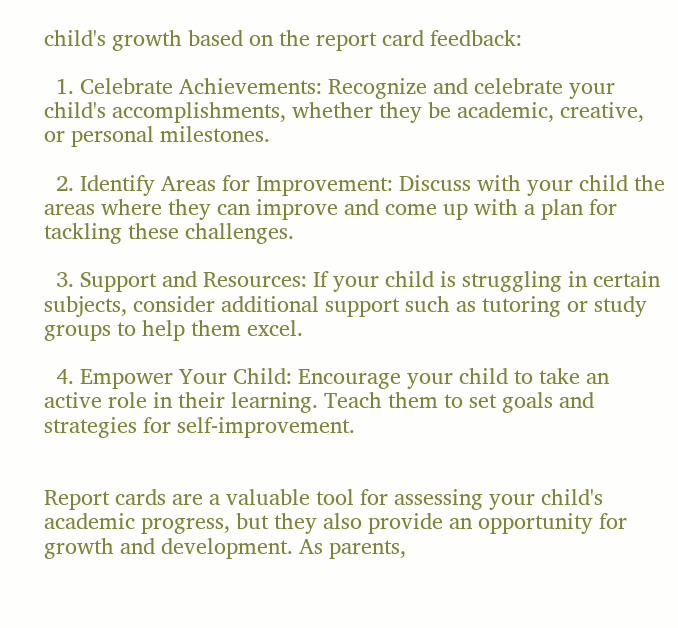child's growth based on the report card feedback:

  1. Celebrate Achievements: Recognize and celebrate your child's accomplishments, whether they be academic, creative, or personal milestones.

  2. Identify Areas for Improvement: Discuss with your child the areas where they can improve and come up with a plan for tackling these challenges.

  3. Support and Resources: If your child is struggling in certain subjects, consider additional support such as tutoring or study groups to help them excel.

  4. Empower Your Child: Encourage your child to take an active role in their learning. Teach them to set goals and strategies for self-improvement.


Report cards are a valuable tool for assessing your child's academic progress, but they also provide an opportunity for growth and development. As parents,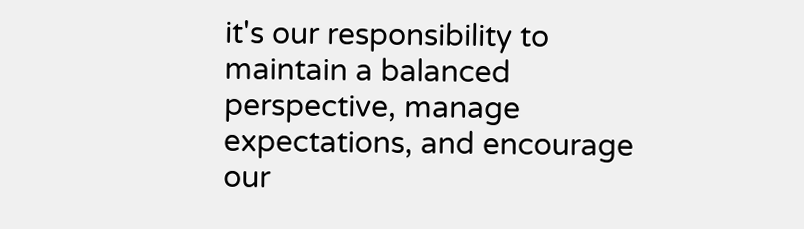it's our responsibility to maintain a balanced perspective, manage expectations, and encourage our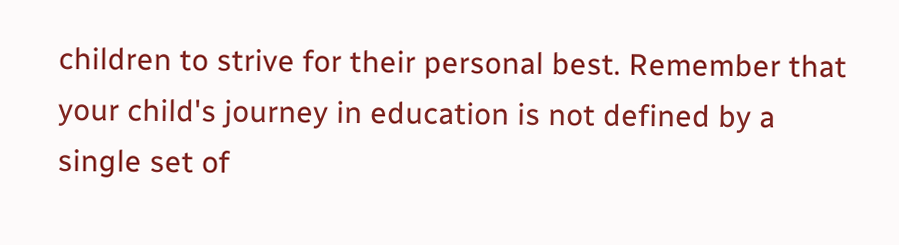children to strive for their personal best. Remember that your child's journey in education is not defined by a single set of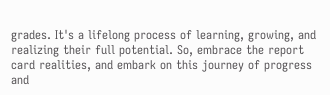grades. It's a lifelong process of learning, growing, and realizing their full potential. So, embrace the report card realities, and embark on this journey of progress and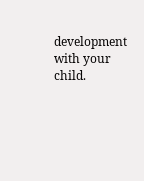development with your child.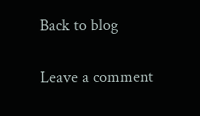Back to blog

Leave a comment